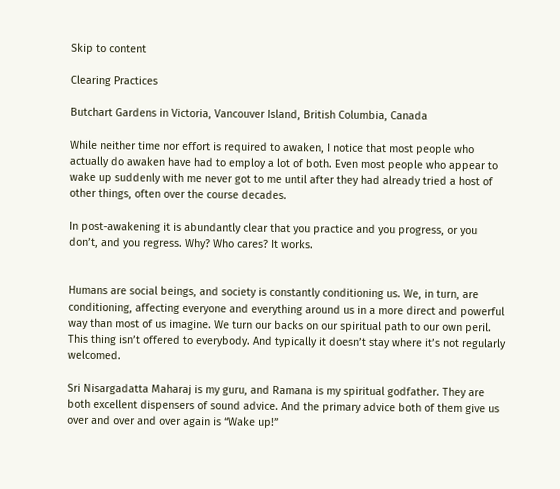Skip to content

Clearing Practices

Butchart Gardens in Victoria, Vancouver Island, British Columbia, Canada

While neither time nor effort is required to awaken, I notice that most people who actually do awaken have had to employ a lot of both. Even most people who appear to wake up suddenly with me never got to me until after they had already tried a host of other things, often over the course decades.

In post-awakening it is abundantly clear that you practice and you progress, or you don’t, and you regress. Why? Who cares? It works.


Humans are social beings, and society is constantly conditioning us. We, in turn, are conditioning, affecting everyone and everything around us in a more direct and powerful way than most of us imagine. We turn our backs on our spiritual path to our own peril. This thing isn’t offered to everybody. And typically it doesn’t stay where it’s not regularly welcomed.

Sri Nisargadatta Maharaj is my guru, and Ramana is my spiritual godfather. They are both excellent dispensers of sound advice. And the primary advice both of them give us over and over and over again is “Wake up!”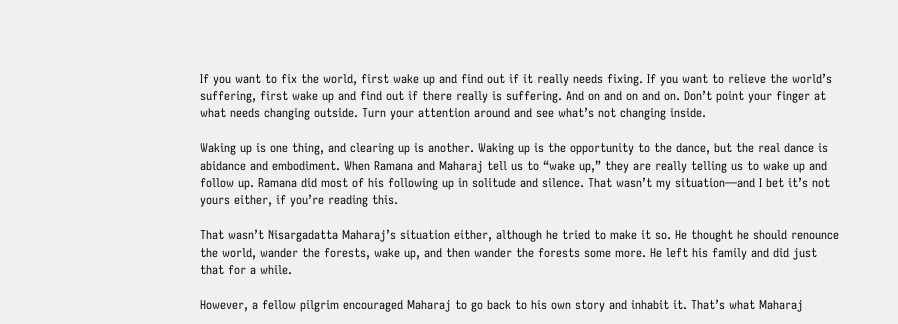If you want to fix the world, first wake up and find out if it really needs fixing. If you want to relieve the world’s suffering, first wake up and find out if there really is suffering. And on and on and on. Don’t point your finger at what needs changing outside. Turn your attention around and see what’s not changing inside.

Waking up is one thing, and clearing up is another. Waking up is the opportunity to the dance, but the real dance is abidance and embodiment. When Ramana and Maharaj tell us to “wake up,” they are really telling us to wake up and follow up. Ramana did most of his following up in solitude and silence. That wasn’t my situation—and I bet it’s not yours either, if you’re reading this.

That wasn’t Nisargadatta Maharaj’s situation either, although he tried to make it so. He thought he should renounce the world, wander the forests, wake up, and then wander the forests some more. He left his family and did just that for a while.

However, a fellow pilgrim encouraged Maharaj to go back to his own story and inhabit it. That’s what Maharaj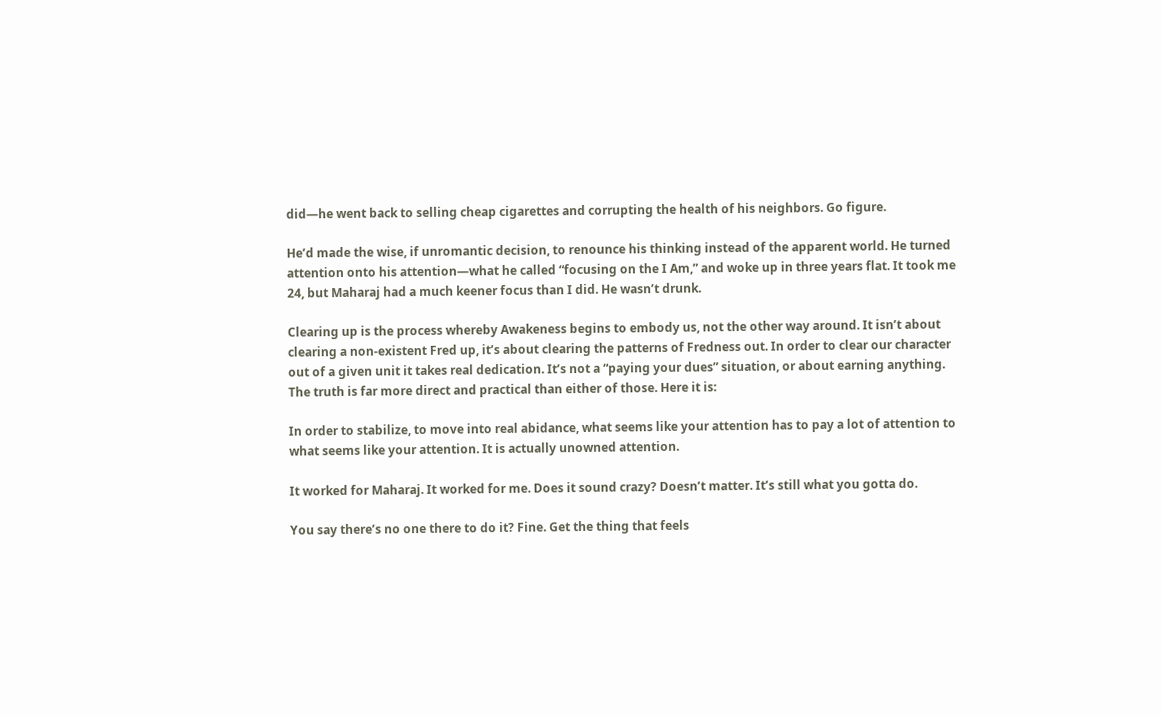did—he went back to selling cheap cigarettes and corrupting the health of his neighbors. Go figure.

He’d made the wise, if unromantic decision, to renounce his thinking instead of the apparent world. He turned attention onto his attention—what he called “focusing on the I Am,” and woke up in three years flat. It took me 24, but Maharaj had a much keener focus than I did. He wasn’t drunk.

Clearing up is the process whereby Awakeness begins to embody us, not the other way around. It isn’t about clearing a non-existent Fred up, it’s about clearing the patterns of Fredness out. In order to clear our character out of a given unit it takes real dedication. It’s not a “paying your dues” situation, or about earning anything. The truth is far more direct and practical than either of those. Here it is:

In order to stabilize, to move into real abidance, what seems like your attention has to pay a lot of attention to what seems like your attention. It is actually unowned attention.

It worked for Maharaj. It worked for me. Does it sound crazy? Doesn’t matter. It’s still what you gotta do.

You say there’s no one there to do it? Fine. Get the thing that feels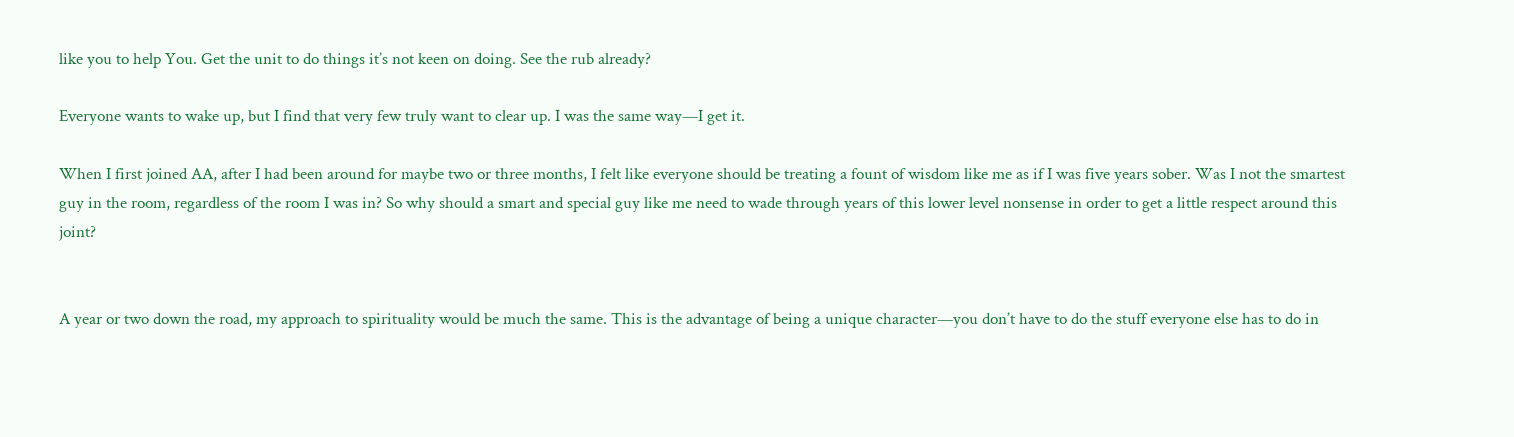like you to help You. Get the unit to do things it’s not keen on doing. See the rub already?

Everyone wants to wake up, but I find that very few truly want to clear up. I was the same way—I get it.

When I first joined AA, after I had been around for maybe two or three months, I felt like everyone should be treating a fount of wisdom like me as if I was five years sober. Was I not the smartest guy in the room, regardless of the room I was in? So why should a smart and special guy like me need to wade through years of this lower level nonsense in order to get a little respect around this joint?


A year or two down the road, my approach to spirituality would be much the same. This is the advantage of being a unique character—you don’t have to do the stuff everyone else has to do in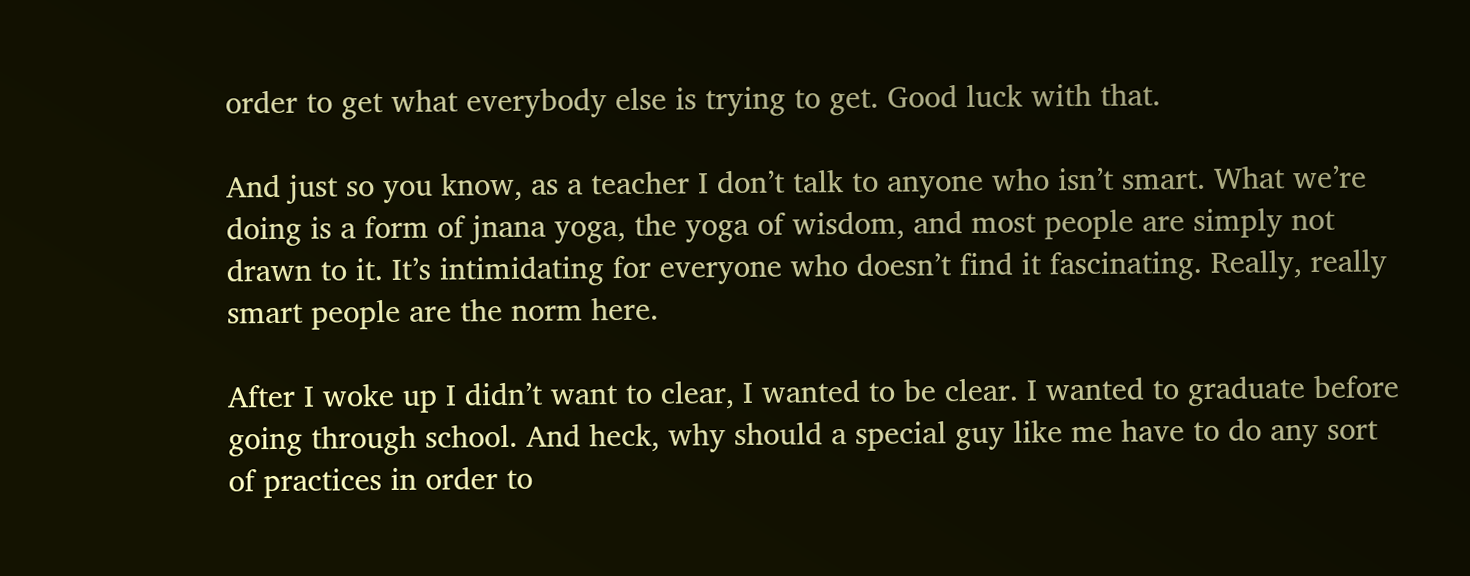order to get what everybody else is trying to get. Good luck with that.

And just so you know, as a teacher I don’t talk to anyone who isn’t smart. What we’re doing is a form of jnana yoga, the yoga of wisdom, and most people are simply not drawn to it. It’s intimidating for everyone who doesn’t find it fascinating. Really, really smart people are the norm here.

After I woke up I didn’t want to clear, I wanted to be clear. I wanted to graduate before going through school. And heck, why should a special guy like me have to do any sort of practices in order to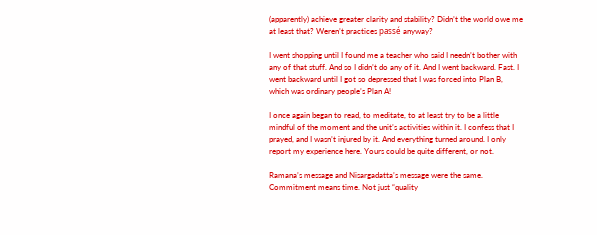(apparently) achieve greater clarity and stability? Didn’t the world owe me at least that? Weren’t practices passé anyway?

I went shopping until I found me a teacher who said I needn’t bother with any of that stuff. And so I didn’t do any of it. And I went backward. Fast. I went backward until I got so depressed that I was forced into Plan B, which was ordinary people’s Plan A!

I once again began to read, to meditate, to at least try to be a little mindful of the moment and the unit’s activities within it. I confess that I prayed, and I wasn’t injured by it. And everything turned around. I only report my experience here. Yours could be quite different, or not.

Ramana’s message and Nisargadatta’s message were the same. Commitment means time. Not just “quality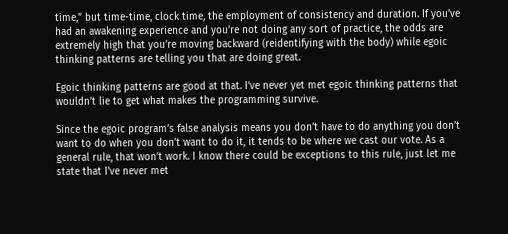time,” but time-time, clock time, the employment of consistency and duration. If you’ve had an awakening experience and you’re not doing any sort of practice, the odds are extremely high that you’re moving backward (reidentifying with the body) while egoic thinking patterns are telling you that are doing great.

Egoic thinking patterns are good at that. I’ve never yet met egoic thinking patterns that wouldn’t lie to get what makes the programming survive.

Since the egoic program’s false analysis means you don’t have to do anything you don’t want to do when you don’t want to do it, it tends to be where we cast our vote. As a general rule, that won’t work. I know there could be exceptions to this rule, just let me state that I’ve never met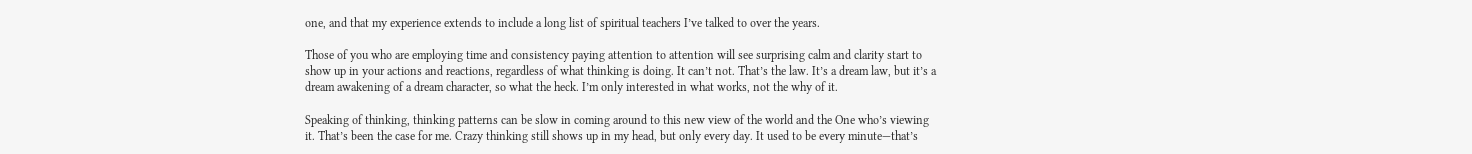one, and that my experience extends to include a long list of spiritual teachers I’ve talked to over the years.

Those of you who are employing time and consistency paying attention to attention will see surprising calm and clarity start to show up in your actions and reactions, regardless of what thinking is doing. It can’t not. That’s the law. It’s a dream law, but it’s a dream awakening of a dream character, so what the heck. I’m only interested in what works, not the why of it.

Speaking of thinking, thinking patterns can be slow in coming around to this new view of the world and the One who’s viewing it. That’s been the case for me. Crazy thinking still shows up in my head, but only every day. It used to be every minute—that’s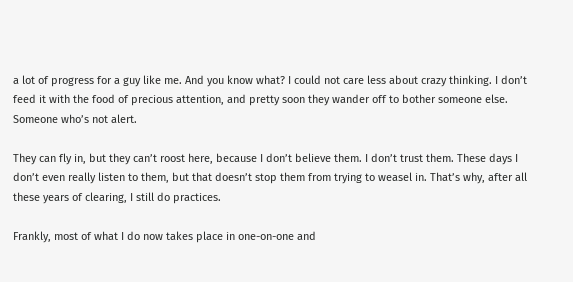a lot of progress for a guy like me. And you know what? I could not care less about crazy thinking. I don’t feed it with the food of precious attention, and pretty soon they wander off to bother someone else. Someone who’s not alert.

They can fly in, but they can’t roost here, because I don’t believe them. I don’t trust them. These days I don’t even really listen to them, but that doesn’t stop them from trying to weasel in. That’s why, after all these years of clearing, I still do practices.

Frankly, most of what I do now takes place in one-on-one and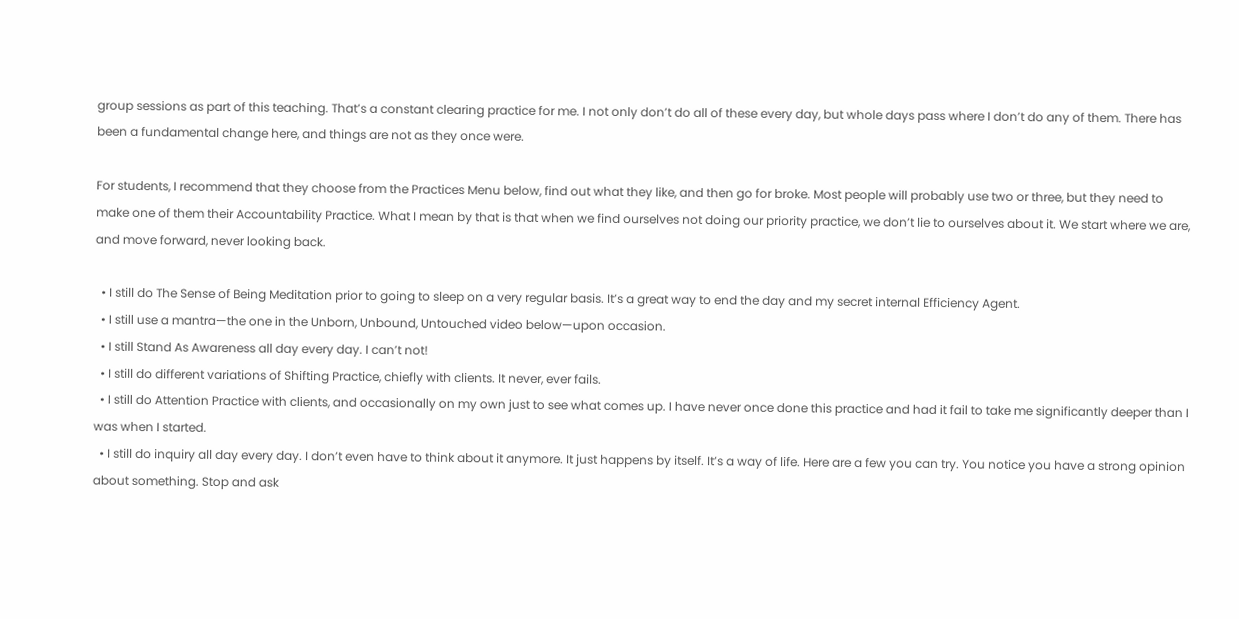group sessions as part of this teaching. That’s a constant clearing practice for me. I not only don’t do all of these every day, but whole days pass where I don’t do any of them. There has been a fundamental change here, and things are not as they once were.

For students, I recommend that they choose from the Practices Menu below, find out what they like, and then go for broke. Most people will probably use two or three, but they need to make one of them their Accountability Practice. What I mean by that is that when we find ourselves not doing our priority practice, we don’t lie to ourselves about it. We start where we are, and move forward, never looking back.

  • I still do The Sense of Being Meditation prior to going to sleep on a very regular basis. It’s a great way to end the day and my secret internal Efficiency Agent.
  • I still use a mantra—the one in the Unborn, Unbound, Untouched video below—upon occasion.
  • I still Stand As Awareness all day every day. I can’t not!
  • I still do different variations of Shifting Practice, chiefly with clients. It never, ever fails.
  • I still do Attention Practice with clients, and occasionally on my own just to see what comes up. I have never once done this practice and had it fail to take me significantly deeper than I was when I started.
  • I still do inquiry all day every day. I don’t even have to think about it anymore. It just happens by itself. It’s a way of life. Here are a few you can try. You notice you have a strong opinion about something. Stop and ask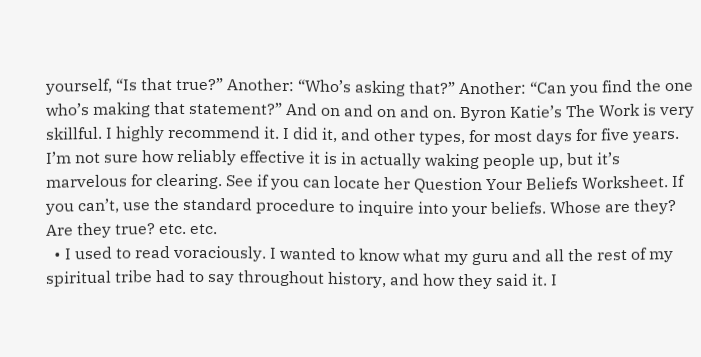yourself, “Is that true?” Another: “Who’s asking that?” Another: “Can you find the one who’s making that statement?” And on and on and on. Byron Katie’s The Work is very skillful. I highly recommend it. I did it, and other types, for most days for five years. I’m not sure how reliably effective it is in actually waking people up, but it’s marvelous for clearing. See if you can locate her Question Your Beliefs Worksheet. If you can’t, use the standard procedure to inquire into your beliefs. Whose are they? Are they true? etc. etc.
  • I used to read voraciously. I wanted to know what my guru and all the rest of my spiritual tribe had to say throughout history, and how they said it. I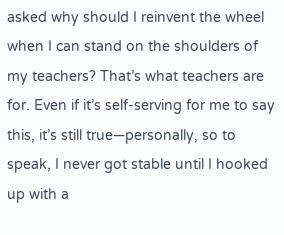asked why should I reinvent the wheel when I can stand on the shoulders of my teachers? That’s what teachers are for. Even if it’s self-serving for me to say this, it’s still true—personally, so to speak, I never got stable until I hooked up with a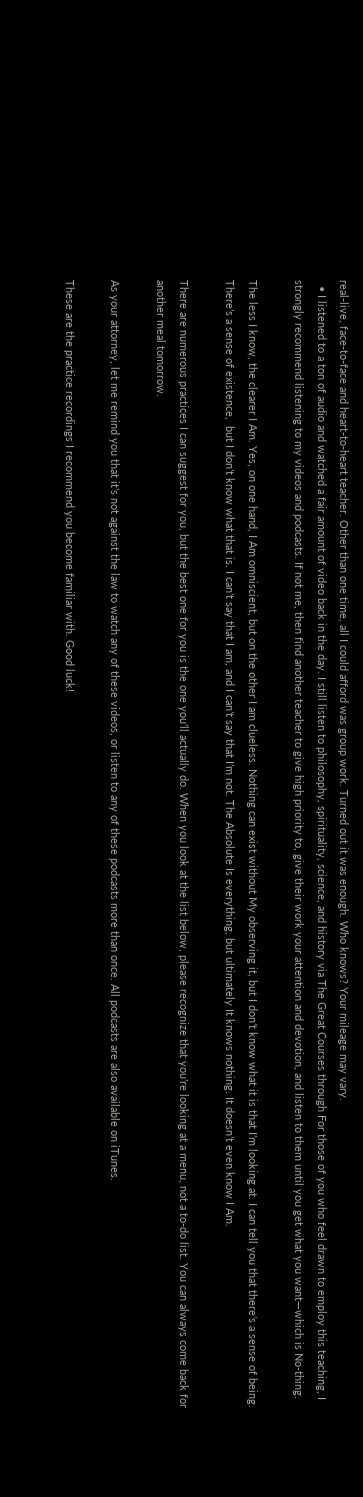real-live, face-to-face and heart-to-heart teacher. Other than one time, all I could afford was group work. Turned out it was enough. Who knows? Your mileage may vary.
  • I listened to a ton of audio and watched a fair amount of video back in the day. I still listen to philosophy, spirituality, science, and history via The Great Courses through For those of you who feel drawn to employ this teaching, I strongly recommend listening to my videos and podcasts. If not me, then find another teacher to give high priority to, give their work your attention and devotion, and listen to them until you get what you want—which is No-thing.

The less I know, the clearer I Am. Yes, on one hand, I Am omniscient, but on the other I am clueless. Nothing can exist without My observing it, but I don’t know what it is that I’m looking at. I can tell you that there’s a sense of being. There’s a sense of existence,  but I don’t know what that is. I can’t say that I am, and I can’t say that I’m not. The Absolute Is everything, but ultimately It knows nothing. It doesn’t even know I Am.

There are numerous practices I can suggest for you, but the best one for you is the one you’ll actually do. When you look at the list below, please recognize that you’re looking at a menu, not a to-do list. You can always come back for another meal tomorrow.

As your attorney, let me remind you that it’s not against the law to watch any of these videos, or listen to any of these podcasts more than once. All podcasts are also available on iTunes.

These are the practice recordings I recommend you become familiar with. Good luck!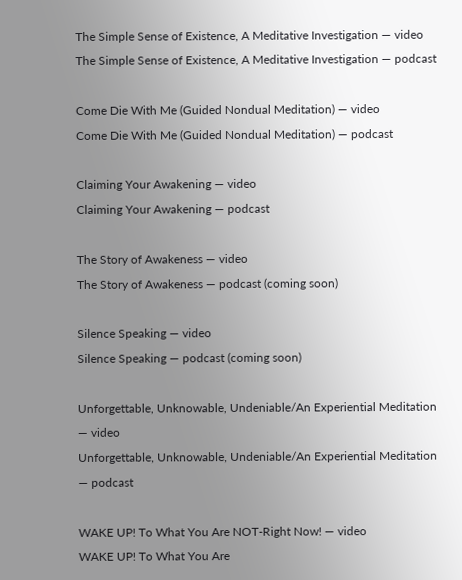The Simple Sense of Existence, A Meditative Investigation — video
The Simple Sense of Existence, A Meditative Investigation — podcast

Come Die With Me (Guided Nondual Meditation) — video
Come Die With Me (Guided Nondual Meditation) — podcast

Claiming Your Awakening — video
Claiming Your Awakening — podcast

The Story of Awakeness — video
The Story of Awakeness — podcast (coming soon)

Silence Speaking — video
Silence Speaking — podcast (coming soon)

Unforgettable, Unknowable, Undeniable/An Experiential Meditation — video
Unforgettable, Unknowable, Undeniable/An Experiential Meditation — podcast

WAKE UP! To What You Are NOT-Right Now! — video
WAKE UP! To What You Are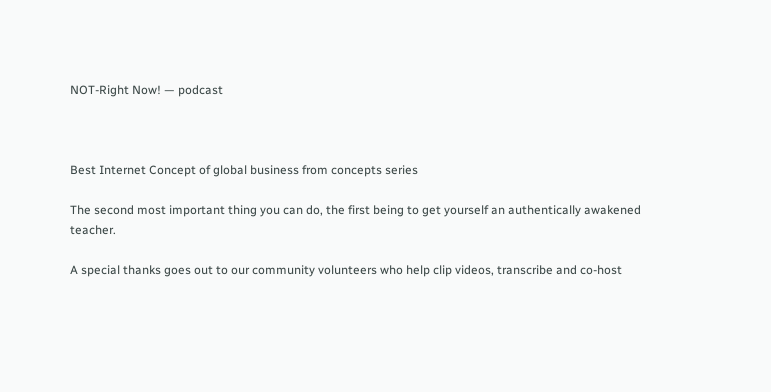NOT-Right Now! — podcast



Best Internet Concept of global business from concepts series

The second most important thing you can do, the first being to get yourself an authentically awakened teacher.

A special thanks goes out to our community volunteers who help clip videos, transcribe and co-host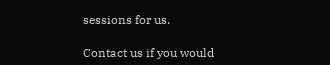sessions for us.

Contact us if you would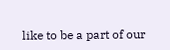like to be a part of our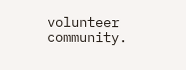volunteer community.